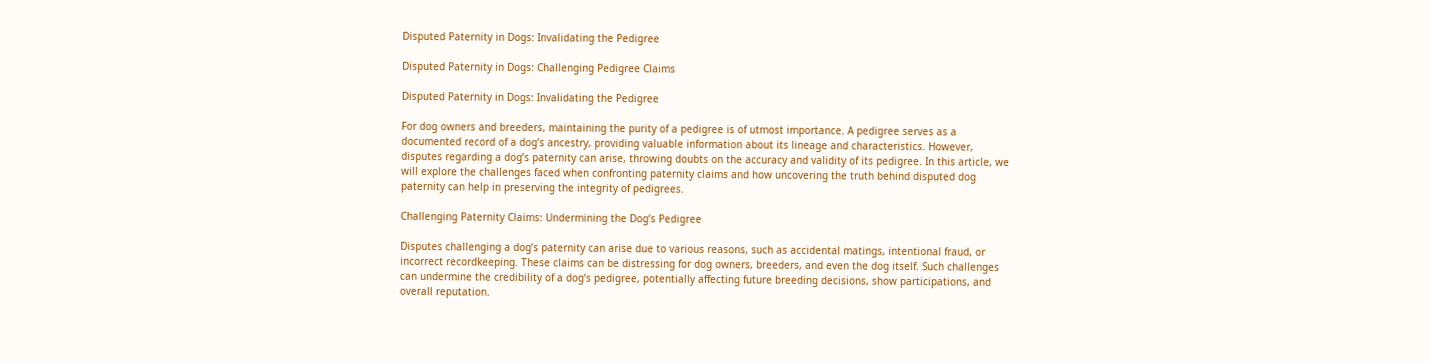Disputed Paternity in Dogs: Invalidating the Pedigree

Disputed Paternity in Dogs: Challenging Pedigree Claims

Disputed Paternity in Dogs: Invalidating the Pedigree

For dog owners and breeders, maintaining the purity of a pedigree is of utmost importance. A pedigree serves as a documented record of a dog’s ancestry, providing valuable information about its lineage and characteristics. However, disputes regarding a dog’s paternity can arise, throwing doubts on the accuracy and validity of its pedigree. In this article, we will explore the challenges faced when confronting paternity claims and how uncovering the truth behind disputed dog paternity can help in preserving the integrity of pedigrees.

Challenging Paternity Claims: Undermining the Dog’s Pedigree

Disputes challenging a dog’s paternity can arise due to various reasons, such as accidental matings, intentional fraud, or incorrect recordkeeping. These claims can be distressing for dog owners, breeders, and even the dog itself. Such challenges can undermine the credibility of a dog’s pedigree, potentially affecting future breeding decisions, show participations, and overall reputation.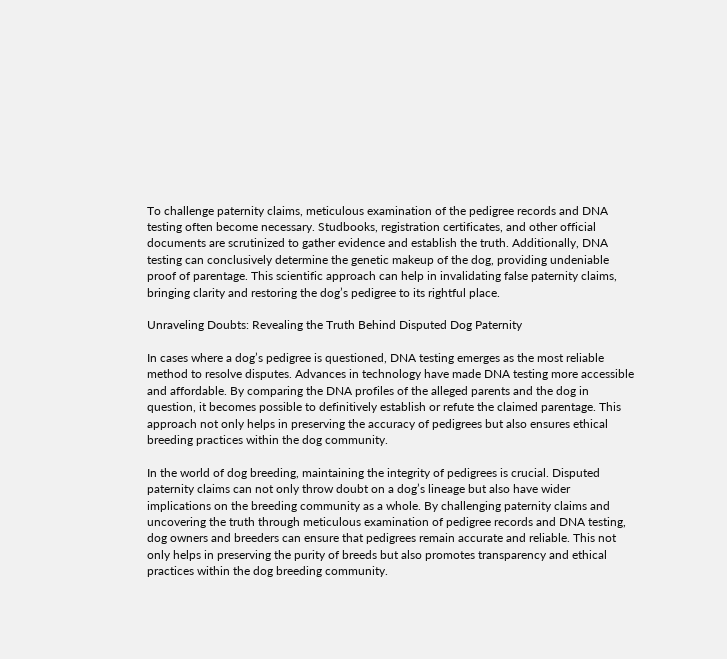To challenge paternity claims, meticulous examination of the pedigree records and DNA testing often become necessary. Studbooks, registration certificates, and other official documents are scrutinized to gather evidence and establish the truth. Additionally, DNA testing can conclusively determine the genetic makeup of the dog, providing undeniable proof of parentage. This scientific approach can help in invalidating false paternity claims, bringing clarity and restoring the dog’s pedigree to its rightful place.

Unraveling Doubts: Revealing the Truth Behind Disputed Dog Paternity

In cases where a dog’s pedigree is questioned, DNA testing emerges as the most reliable method to resolve disputes. Advances in technology have made DNA testing more accessible and affordable. By comparing the DNA profiles of the alleged parents and the dog in question, it becomes possible to definitively establish or refute the claimed parentage. This approach not only helps in preserving the accuracy of pedigrees but also ensures ethical breeding practices within the dog community.

In the world of dog breeding, maintaining the integrity of pedigrees is crucial. Disputed paternity claims can not only throw doubt on a dog’s lineage but also have wider implications on the breeding community as a whole. By challenging paternity claims and uncovering the truth through meticulous examination of pedigree records and DNA testing, dog owners and breeders can ensure that pedigrees remain accurate and reliable. This not only helps in preserving the purity of breeds but also promotes transparency and ethical practices within the dog breeding community.